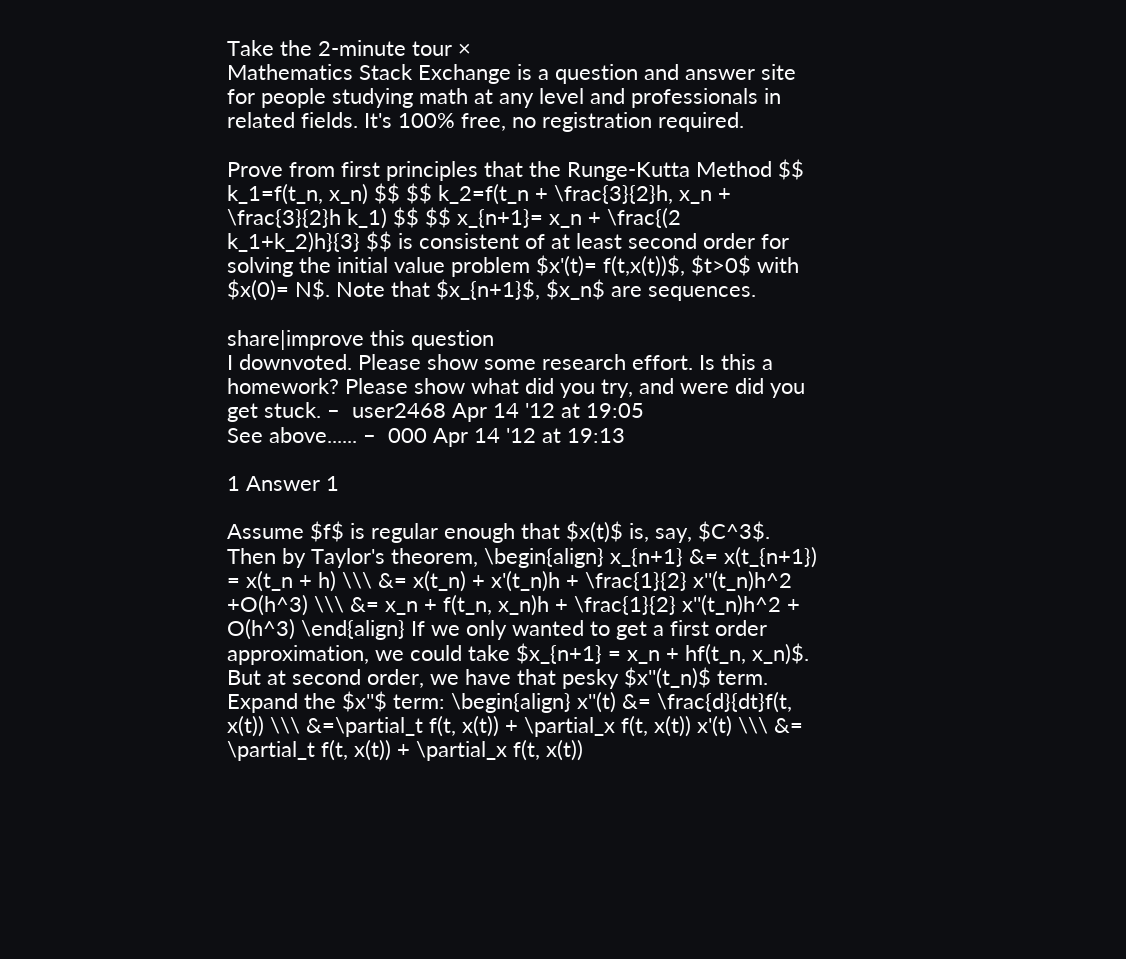Take the 2-minute tour ×
Mathematics Stack Exchange is a question and answer site for people studying math at any level and professionals in related fields. It's 100% free, no registration required.

Prove from first principles that the Runge-Kutta Method $$ k_1=f(t_n, x_n) $$ $$ k_2=f(t_n + \frac{3}{2}h, x_n + \frac{3}{2}h k_1) $$ $$ x_{n+1}= x_n + \frac{(2 k_1+k_2)h}{3} $$ is consistent of at least second order for solving the initial value problem $x'(t)= f(t,x(t))$, $t>0$ with $x(0)= N$. Note that $x_{n+1}$, $x_n$ are sequences.

share|improve this question
I downvoted. Please show some research effort. Is this a homework? Please show what did you try, and were did you get stuck. –  user2468 Apr 14 '12 at 19:05
See above...... –  000 Apr 14 '12 at 19:13

1 Answer 1

Assume $f$ is regular enough that $x(t)$ is, say, $C^3$. Then by Taylor's theorem, \begin{align} x_{n+1} &= x(t_{n+1}) = x(t_n + h) \\\ &= x(t_n) + x'(t_n)h + \frac{1}{2} x''(t_n)h^2 +O(h^3) \\\ &= x_n + f(t_n, x_n)h + \frac{1}{2} x''(t_n)h^2 + O(h^3) \end{align} If we only wanted to get a first order approximation, we could take $x_{n+1} = x_n + hf(t_n, x_n)$. But at second order, we have that pesky $x''(t_n)$ term. Expand the $x''$ term: \begin{align} x''(t) &= \frac{d}{dt}f(t, x(t)) \\\ &=\partial_t f(t, x(t)) + \partial_x f(t, x(t)) x'(t) \\\ &= \partial_t f(t, x(t)) + \partial_x f(t, x(t))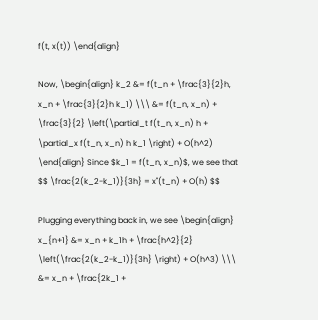f(t, x(t)) \end{align}

Now, \begin{align} k_2 &= f(t_n + \frac{3}{2}h, x_n + \frac{3}{2}h k_1) \\\ &= f(t_n, x_n) + \frac{3}{2} \left(\partial_t f(t_n, x_n) h + \partial_x f(t_n, x_n) h k_1 \right) + O(h^2) \end{align} Since $k_1 = f(t_n, x_n)$, we see that $$ \frac{2(k_2-k_1)}{3h} = x''(t_n) + O(h) $$

Plugging everything back in, we see \begin{align} x_{n+1} &= x_n + k_1h + \frac{h^2}{2} \left(\frac{2(k_2-k_1)}{3h} \right) + O(h^3) \\\ &= x_n + \frac{2k_1 +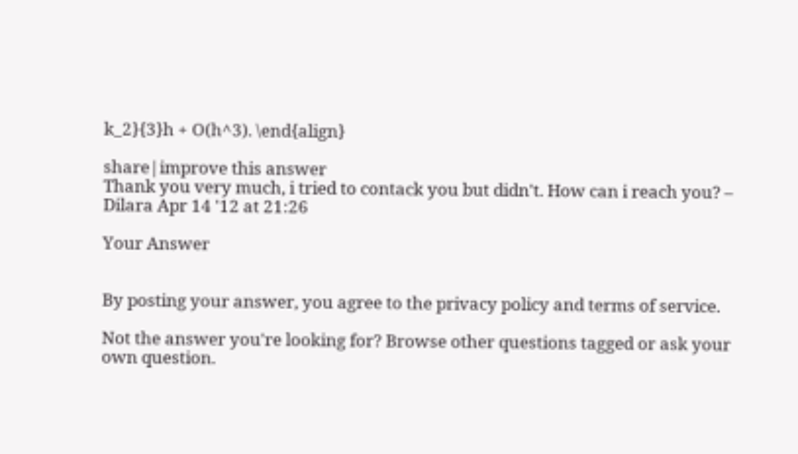k_2}{3}h + O(h^3). \end{align}

share|improve this answer
Thank you very much, i tried to contack you but didn't. How can i reach you? –  Dilara Apr 14 '12 at 21:26

Your Answer


By posting your answer, you agree to the privacy policy and terms of service.

Not the answer you're looking for? Browse other questions tagged or ask your own question.